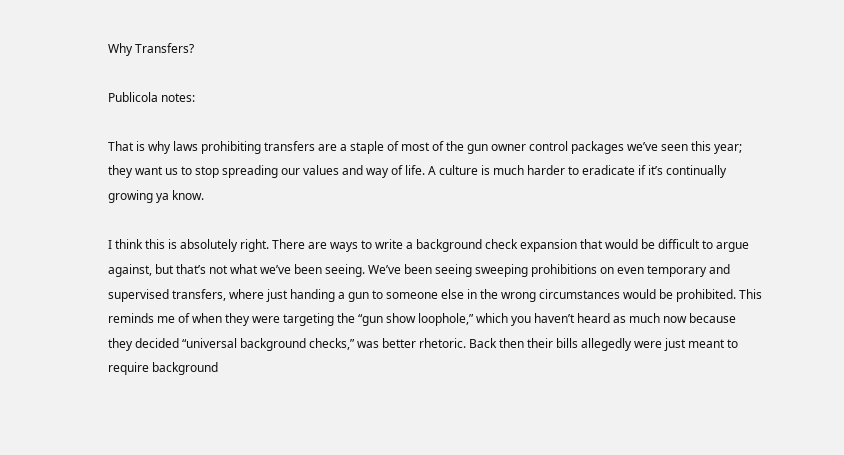Why Transfers?

Publicola notes:

That is why laws prohibiting transfers are a staple of most of the gun owner control packages we’ve seen this year; they want us to stop spreading our values and way of life. A culture is much harder to eradicate if it’s continually growing ya know.

I think this is absolutely right. There are ways to write a background check expansion that would be difficult to argue against, but that’s not what we’ve been seeing. We’ve been seeing sweeping prohibitions on even temporary and supervised transfers, where just handing a gun to someone else in the wrong circumstances would be prohibited. This reminds me of when they were targeting the “gun show loophole,” which you haven’t heard as much now because they decided “universal background checks,” was better rhetoric. Back then their bills allegedly were just meant to require background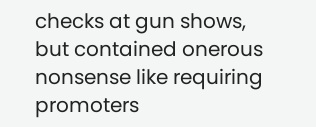checks at gun shows, but contained onerous nonsense like requiring promoters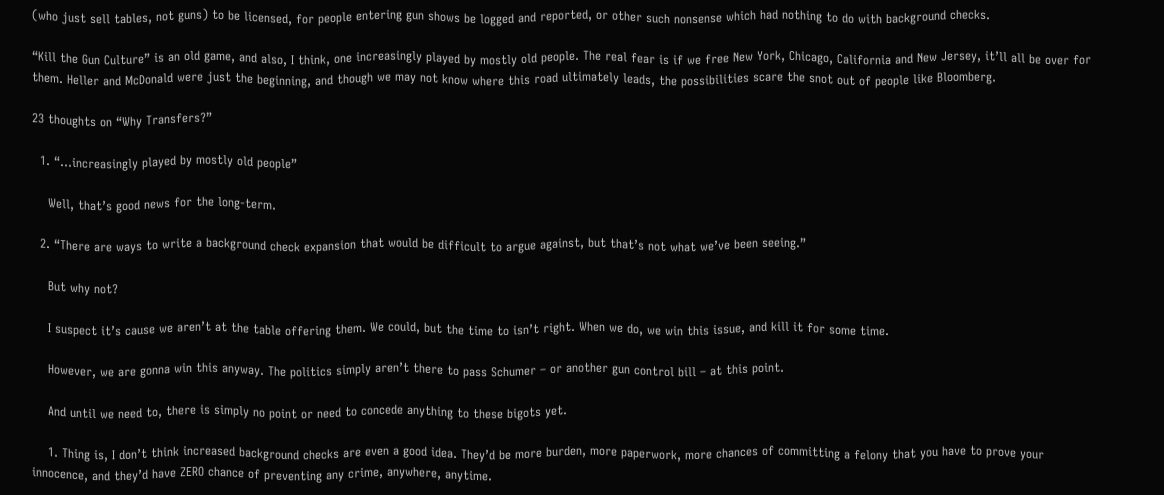(who just sell tables, not guns) to be licensed, for people entering gun shows be logged and reported, or other such nonsense which had nothing to do with background checks.

“Kill the Gun Culture” is an old game, and also, I think, one increasingly played by mostly old people. The real fear is if we free New York, Chicago, California and New Jersey, it’ll all be over for them. Heller and McDonald were just the beginning, and though we may not know where this road ultimately leads, the possibilities scare the snot out of people like Bloomberg.

23 thoughts on “Why Transfers?”

  1. “…increasingly played by mostly old people”

    Well, that’s good news for the long-term.

  2. “There are ways to write a background check expansion that would be difficult to argue against, but that’s not what we’ve been seeing.”

    But why not?

    I suspect it’s cause we aren’t at the table offering them. We could, but the time to isn’t right. When we do, we win this issue, and kill it for some time.

    However, we are gonna win this anyway. The politics simply aren’t there to pass Schumer – or another gun control bill – at this point.

    And until we need to, there is simply no point or need to concede anything to these bigots yet.

    1. Thing is, I don’t think increased background checks are even a good idea. They’d be more burden, more paperwork, more chances of committing a felony that you have to prove your innocence, and they’d have ZERO chance of preventing any crime, anywhere, anytime.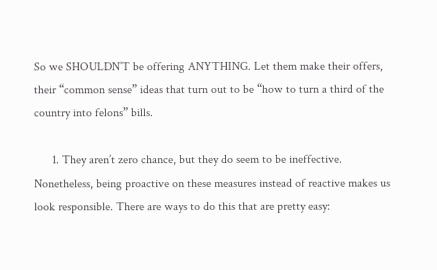So we SHOULDN’T be offering ANYTHING. Let them make their offers, their “common sense” ideas that turn out to be “how to turn a third of the country into felons” bills.

      1. They aren’t zero chance, but they do seem to be ineffective. Nonetheless, being proactive on these measures instead of reactive makes us look responsible. There are ways to do this that are pretty easy: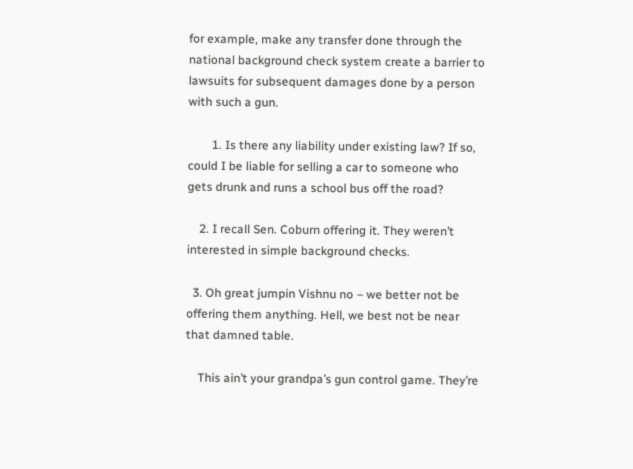for example, make any transfer done through the national background check system create a barrier to lawsuits for subsequent damages done by a person with such a gun.

        1. Is there any liability under existing law? If so, could I be liable for selling a car to someone who gets drunk and runs a school bus off the road?

    2. I recall Sen. Coburn offering it. They weren’t interested in simple background checks.

  3. Oh great jumpin Vishnu no – we better not be offering them anything. Hell, we best not be near that damned table.

    This ain’t your grandpa’s gun control game. They’re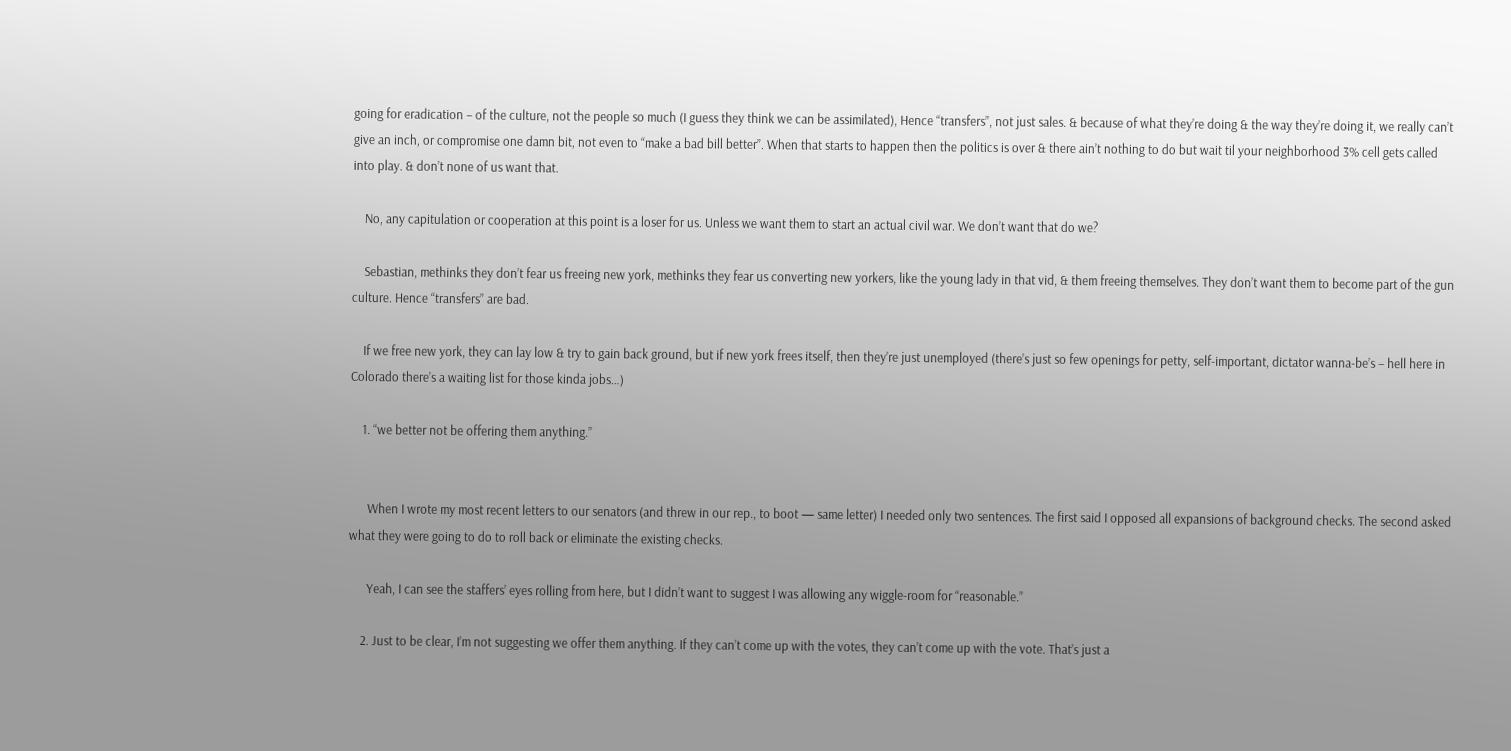going for eradication – of the culture, not the people so much (I guess they think we can be assimilated), Hence “transfers”, not just sales. & because of what they’re doing & the way they’re doing it, we really can’t give an inch, or compromise one damn bit, not even to “make a bad bill better”. When that starts to happen then the politics is over & there ain’t nothing to do but wait til your neighborhood 3% cell gets called into play. & don’t none of us want that.

    No, any capitulation or cooperation at this point is a loser for us. Unless we want them to start an actual civil war. We don’t want that do we?

    Sebastian, methinks they don’t fear us freeing new york, methinks they fear us converting new yorkers, like the young lady in that vid, & them freeing themselves. They don’t want them to become part of the gun culture. Hence “transfers” are bad.

    If we free new york, they can lay low & try to gain back ground, but if new york frees itself, then they’re just unemployed (there’s just so few openings for petty, self-important, dictator wanna-be’s – hell here in Colorado there’s a waiting list for those kinda jobs…)

    1. “we better not be offering them anything.”


      When I wrote my most recent letters to our senators (and threw in our rep., to boot — same letter) I needed only two sentences. The first said I opposed all expansions of background checks. The second asked what they were going to do to roll back or eliminate the existing checks.

      Yeah, I can see the staffers’ eyes rolling from here, but I didn’t want to suggest I was allowing any wiggle-room for “reasonable.”

    2. Just to be clear, I’m not suggesting we offer them anything. If they can’t come up with the votes, they can’t come up with the vote. That’s just a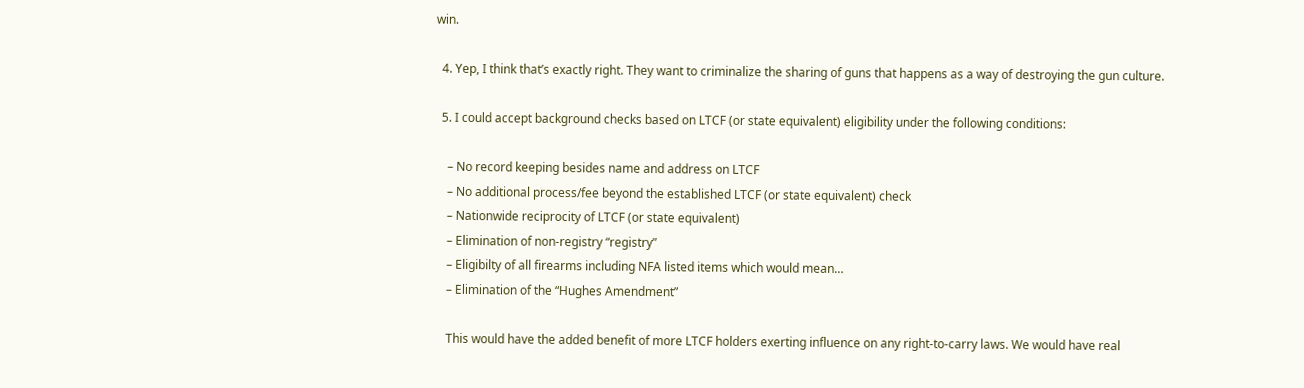win.

  4. Yep, I think that’s exactly right. They want to criminalize the sharing of guns that happens as a way of destroying the gun culture.

  5. I could accept background checks based on LTCF (or state equivalent) eligibility under the following conditions:

    – No record keeping besides name and address on LTCF
    – No additional process/fee beyond the established LTCF (or state equivalent) check
    – Nationwide reciprocity of LTCF (or state equivalent)
    – Elimination of non-registry “registry”
    – Eligibilty of all firearms including NFA listed items which would mean…
    – Elimination of the “Hughes Amendment”

    This would have the added benefit of more LTCF holders exerting influence on any right-to-carry laws. We would have real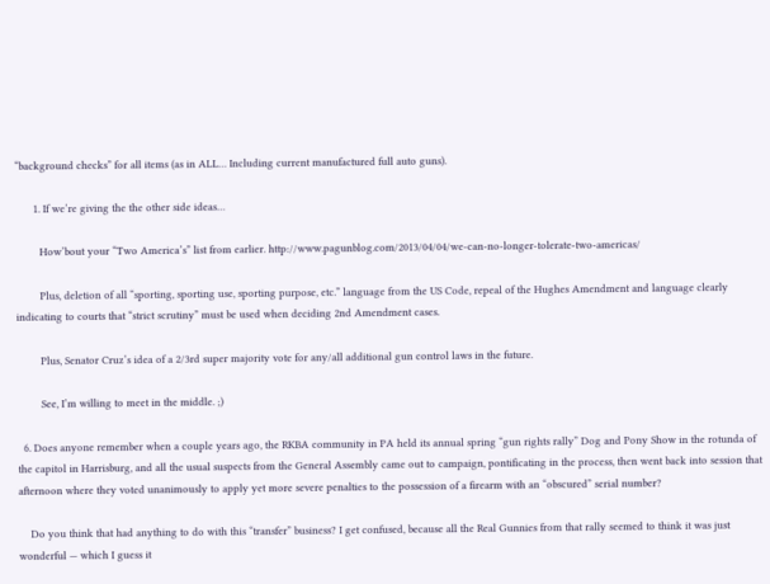“background checks” for all items (as in ALL… Including current manufactured full auto guns).

      1. If we’re giving the the other side ideas…

        How’bout your “Two America’s” list from earlier. http://www.pagunblog.com/2013/04/04/we-can-no-longer-tolerate-two-americas/

        Plus, deletion of all “sporting, sporting use, sporting purpose, etc.” language from the US Code, repeal of the Hughes Amendment and language clearly indicating to courts that “strict scrutiny” must be used when deciding 2nd Amendment cases.

        Plus, Senator Cruz’s idea of a 2/3rd super majority vote for any/all additional gun control laws in the future.

        See, I’m willing to meet in the middle. ;)

  6. Does anyone remember when a couple years ago, the RKBA community in PA held its annual spring “gun rights rally” Dog and Pony Show in the rotunda of the capitol in Harrisburg, and all the usual suspects from the General Assembly came out to campaign, pontificating in the process, then went back into session that afternoon where they voted unanimously to apply yet more severe penalties to the possession of a firearm with an “obscured” serial number?

    Do you think that had anything to do with this “transfer” business? I get confused, because all the Real Gunnies from that rally seemed to think it was just wonderful — which I guess it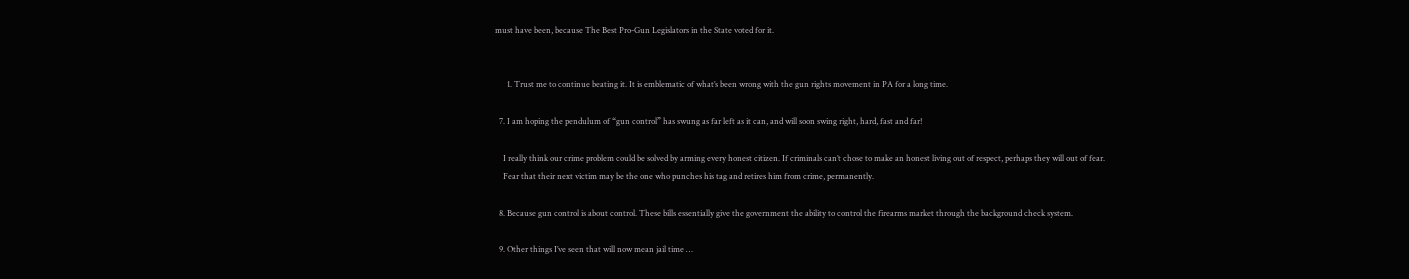must have been, because The Best Pro-Gun Legislators in the State voted for it.


      1. Trust me to continue beating it. It is emblematic of what’s been wrong with the gun rights movement in PA for a long time.

  7. I am hoping the pendulum of “gun control” has swung as far left as it can, and will soon swing right, hard, fast and far!

    I really think our crime problem could be solved by arming every honest citizen. If criminals can’t chose to make an honest living out of respect, perhaps they will out of fear.
    Fear that their next victim may be the one who punches his tag and retires him from crime, permanently.

  8. Because gun control is about control. These bills essentially give the government the ability to control the firearms market through the background check system.

  9. Other things I’ve seen that will now mean jail time …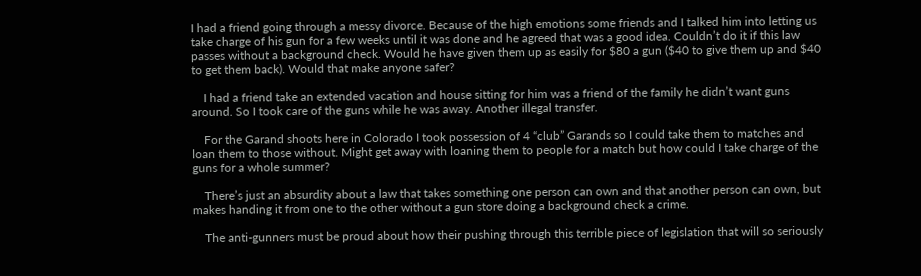I had a friend going through a messy divorce. Because of the high emotions some friends and I talked him into letting us take charge of his gun for a few weeks until it was done and he agreed that was a good idea. Couldn’t do it if this law passes without a background check. Would he have given them up as easily for $80 a gun ($40 to give them up and $40 to get them back). Would that make anyone safer?

    I had a friend take an extended vacation and house sitting for him was a friend of the family he didn’t want guns around. So I took care of the guns while he was away. Another illegal transfer.

    For the Garand shoots here in Colorado I took possession of 4 “club” Garands so I could take them to matches and loan them to those without. Might get away with loaning them to people for a match but how could I take charge of the guns for a whole summer?

    There’s just an absurdity about a law that takes something one person can own and that another person can own, but makes handing it from one to the other without a gun store doing a background check a crime.

    The anti-gunners must be proud about how their pushing through this terrible piece of legislation that will so seriously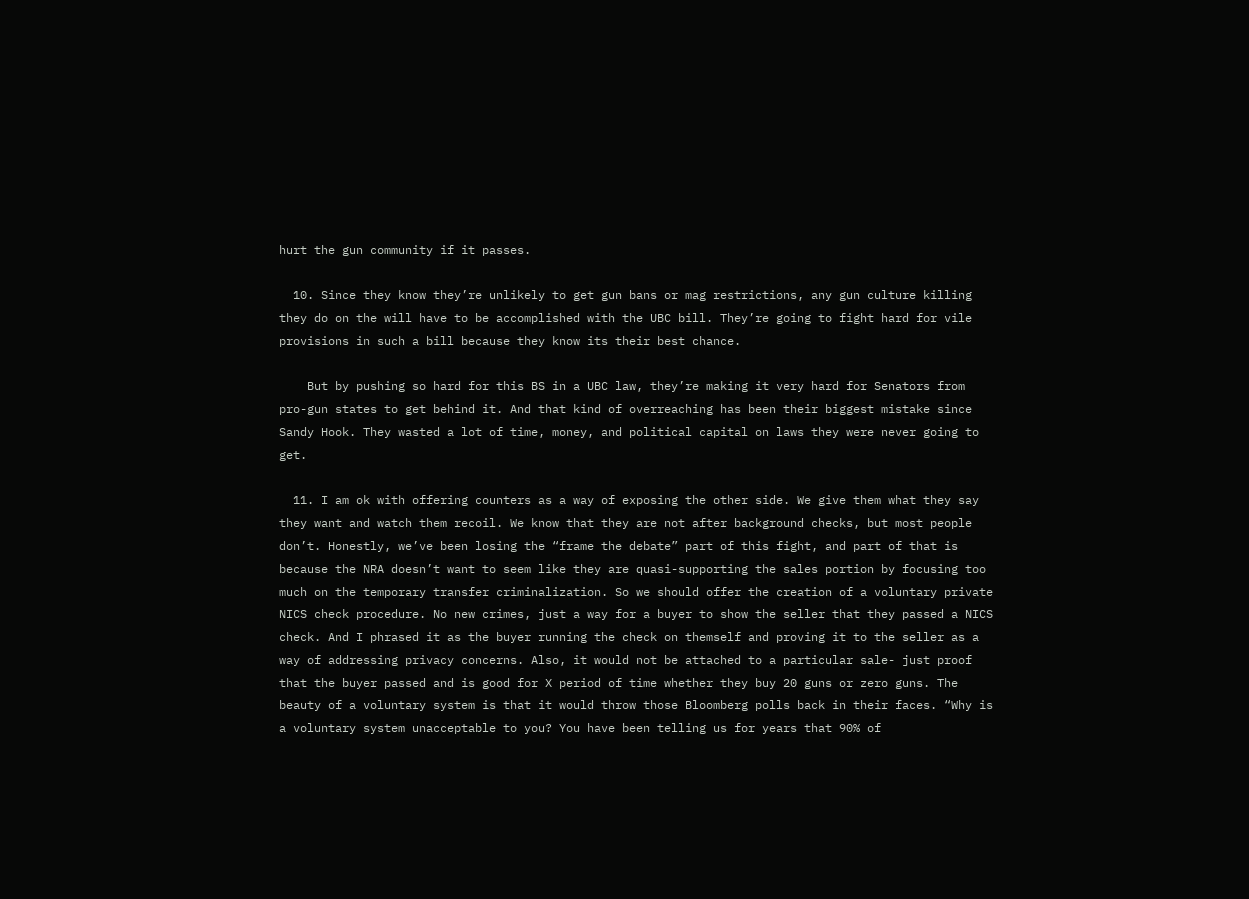hurt the gun community if it passes.

  10. Since they know they’re unlikely to get gun bans or mag restrictions, any gun culture killing they do on the will have to be accomplished with the UBC bill. They’re going to fight hard for vile provisions in such a bill because they know its their best chance.

    But by pushing so hard for this BS in a UBC law, they’re making it very hard for Senators from pro-gun states to get behind it. And that kind of overreaching has been their biggest mistake since Sandy Hook. They wasted a lot of time, money, and political capital on laws they were never going to get.

  11. I am ok with offering counters as a way of exposing the other side. We give them what they say they want and watch them recoil. We know that they are not after background checks, but most people don’t. Honestly, we’ve been losing the “frame the debate” part of this fight, and part of that is because the NRA doesn’t want to seem like they are quasi-supporting the sales portion by focusing too much on the temporary transfer criminalization. So we should offer the creation of a voluntary private NICS check procedure. No new crimes, just a way for a buyer to show the seller that they passed a NICS check. And I phrased it as the buyer running the check on themself and proving it to the seller as a way of addressing privacy concerns. Also, it would not be attached to a particular sale- just proof that the buyer passed and is good for X period of time whether they buy 20 guns or zero guns. The beauty of a voluntary system is that it would throw those Bloomberg polls back in their faces. “Why is a voluntary system unacceptable to you? You have been telling us for years that 90% of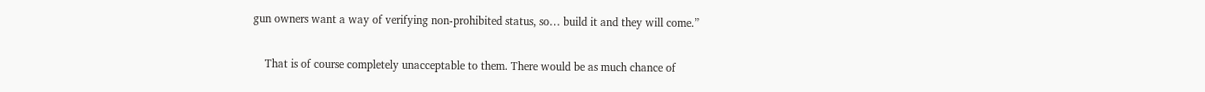gun owners want a way of verifying non-prohibited status, so… build it and they will come.”

    That is of course completely unacceptable to them. There would be as much chance of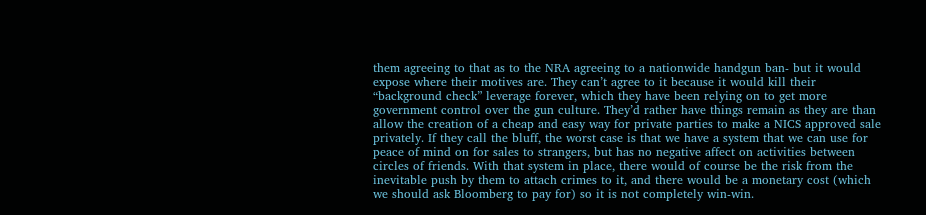them agreeing to that as to the NRA agreeing to a nationwide handgun ban- but it would expose where their motives are. They can’t agree to it because it would kill their “background check” leverage forever, which they have been relying on to get more government control over the gun culture. They’d rather have things remain as they are than allow the creation of a cheap and easy way for private parties to make a NICS approved sale privately. If they call the bluff, the worst case is that we have a system that we can use for peace of mind on for sales to strangers, but has no negative affect on activities between circles of friends. With that system in place, there would of course be the risk from the inevitable push by them to attach crimes to it, and there would be a monetary cost (which we should ask Bloomberg to pay for) so it is not completely win-win.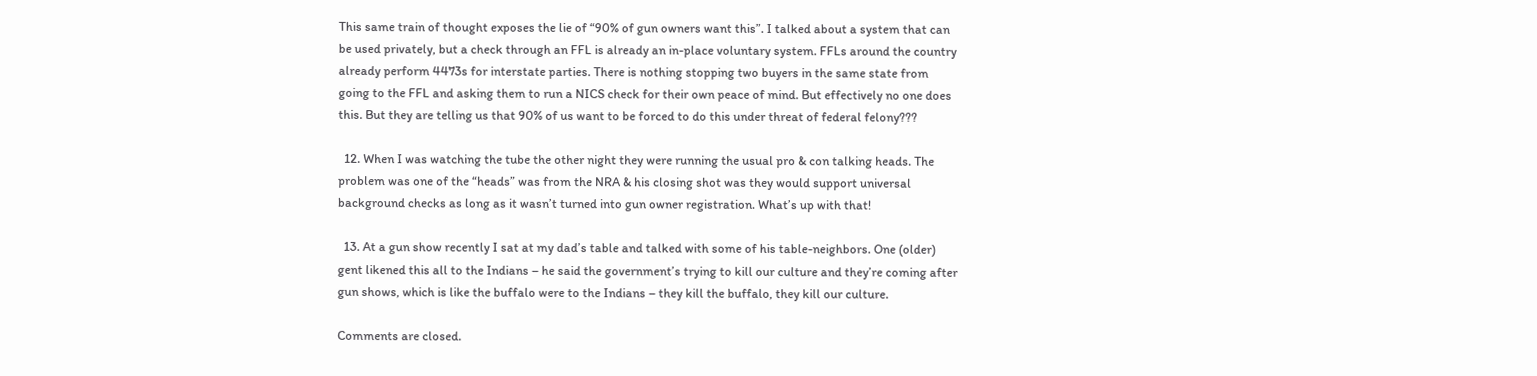This same train of thought exposes the lie of “90% of gun owners want this”. I talked about a system that can be used privately, but a check through an FFL is already an in-place voluntary system. FFLs around the country already perform 4473s for interstate parties. There is nothing stopping two buyers in the same state from going to the FFL and asking them to run a NICS check for their own peace of mind. But effectively no one does this. But they are telling us that 90% of us want to be forced to do this under threat of federal felony???

  12. When I was watching the tube the other night they were running the usual pro & con talking heads. The problem was one of the “heads” was from the NRA & his closing shot was they would support universal background checks as long as it wasn’t turned into gun owner registration. What’s up with that!

  13. At a gun show recently I sat at my dad’s table and talked with some of his table-neighbors. One (older) gent likened this all to the Indians – he said the government’s trying to kill our culture and they’re coming after gun shows, which is like the buffalo were to the Indians – they kill the buffalo, they kill our culture.

Comments are closed.